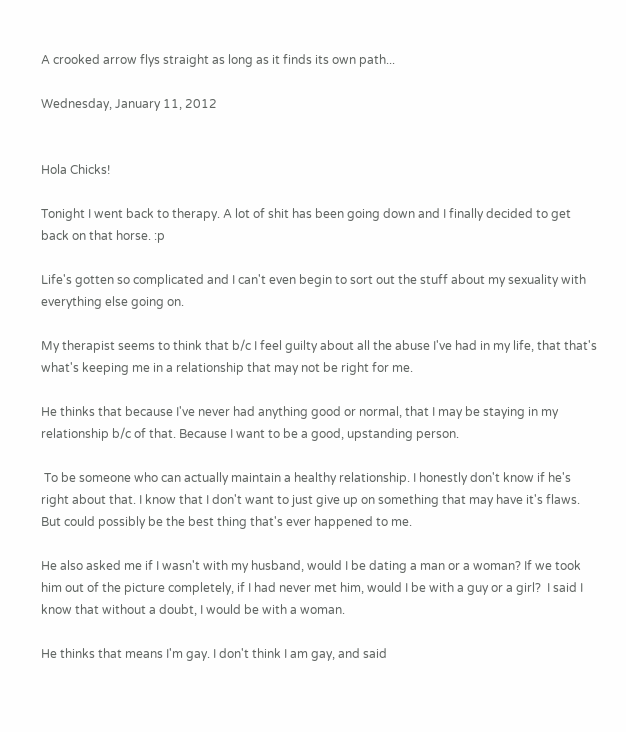A crooked arrow flys straight as long as it finds its own path...

Wednesday, January 11, 2012


Hola Chicks!

Tonight I went back to therapy. A lot of shit has been going down and I finally decided to get back on that horse. :p

Life's gotten so complicated and I can't even begin to sort out the stuff about my sexuality with everything else going on.

My therapist seems to think that b/c I feel guilty about all the abuse I've had in my life, that that's what's keeping me in a relationship that may not be right for me.

He thinks that because I've never had anything good or normal, that I may be staying in my relationship b/c of that. Because I want to be a good, upstanding person.

 To be someone who can actually maintain a healthy relationship. I honestly don't know if he's right about that. I know that I don't want to just give up on something that may have it's flaws. But could possibly be the best thing that's ever happened to me.

He also asked me if I wasn't with my husband, would I be dating a man or a woman? If we took him out of the picture completely, if I had never met him, would I be with a guy or a girl?  I said I know that without a doubt, I would be with a woman.

He thinks that means I'm gay. I don't think I am gay, and said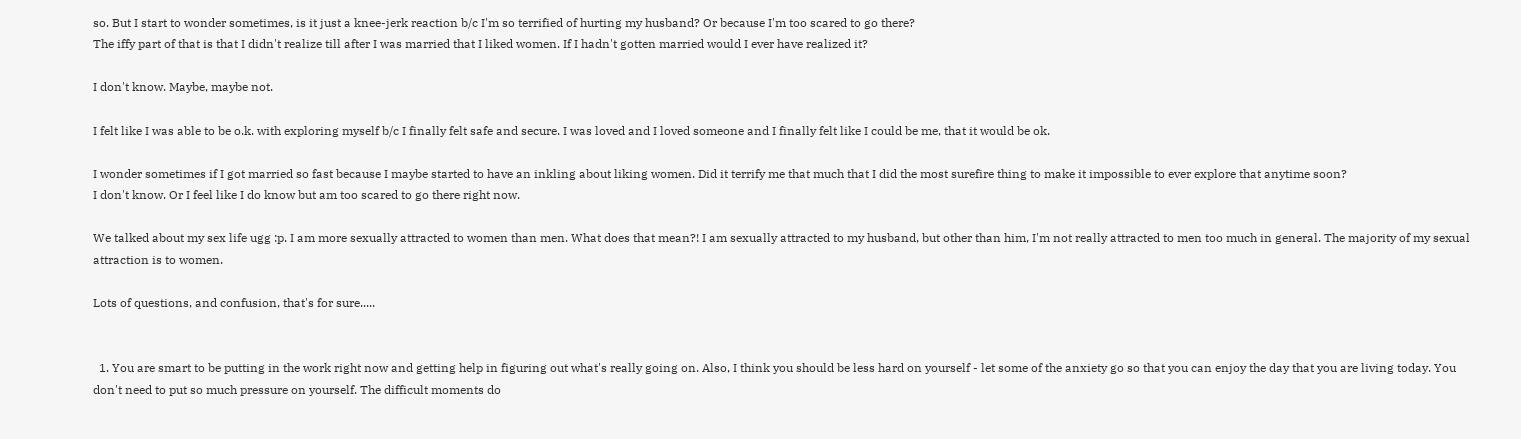so. But I start to wonder sometimes, is it just a knee-jerk reaction b/c I'm so terrified of hurting my husband? Or because I'm too scared to go there?
The iffy part of that is that I didn't realize till after I was married that I liked women. If I hadn't gotten married would I ever have realized it?

I don't know. Maybe, maybe not.

I felt like I was able to be o.k. with exploring myself b/c I finally felt safe and secure. I was loved and I loved someone and I finally felt like I could be me, that it would be ok.

I wonder sometimes if I got married so fast because I maybe started to have an inkling about liking women. Did it terrify me that much that I did the most surefire thing to make it impossible to ever explore that anytime soon?
I don't know. Or I feel like I do know but am too scared to go there right now.

We talked about my sex life ugg :p. I am more sexually attracted to women than men. What does that mean?! I am sexually attracted to my husband, but other than him, I'm not really attracted to men too much in general. The majority of my sexual attraction is to women.

Lots of questions, and confusion, that's for sure.....


  1. You are smart to be putting in the work right now and getting help in figuring out what's really going on. Also, I think you should be less hard on yourself - let some of the anxiety go so that you can enjoy the day that you are living today. You don't need to put so much pressure on yourself. The difficult moments do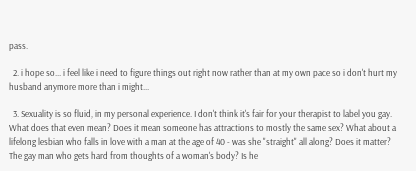pass.

  2. i hope so... i feel like i need to figure things out right now rather than at my own pace so i don't hurt my husband anymore more than i might...

  3. Sexuality is so fluid, in my personal experience. I don't think it's fair for your therapist to label you gay. What does that even mean? Does it mean someone has attractions to mostly the same sex? What about a lifelong lesbian who falls in love with a man at the age of 40 - was she "straight" all along? Does it matter? The gay man who gets hard from thoughts of a woman's body? Is he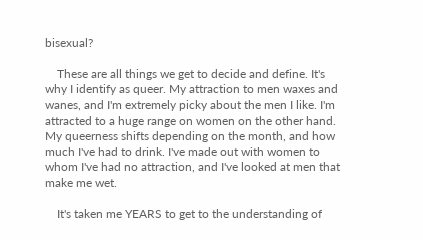bisexual?

    These are all things we get to decide and define. It's why I identify as queer. My attraction to men waxes and wanes, and I'm extremely picky about the men I like. I'm attracted to a huge range on women on the other hand. My queerness shifts depending on the month, and how much I've had to drink. I've made out with women to whom I've had no attraction, and I've looked at men that make me wet.

    It's taken me YEARS to get to the understanding of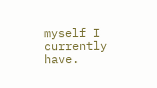myself I currently have.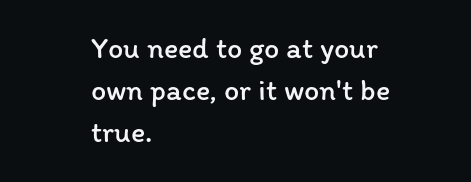You need to go at your own pace, or it won't be true.